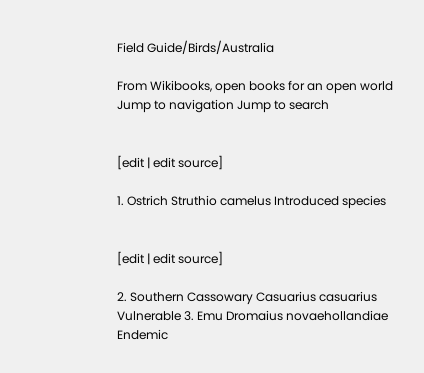Field Guide/Birds/Australia

From Wikibooks, open books for an open world
Jump to navigation Jump to search


[edit | edit source]

1. Ostrich Struthio camelus Introduced species


[edit | edit source]

2. Southern Cassowary Casuarius casuarius Vulnerable 3. Emu Dromaius novaehollandiae Endemic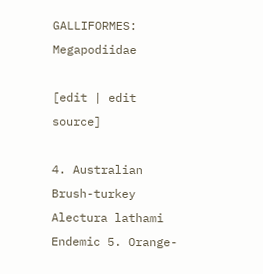GALLIFORMES: Megapodiidae

[edit | edit source]

4. Australian Brush-turkey Alectura lathami Endemic 5. Orange-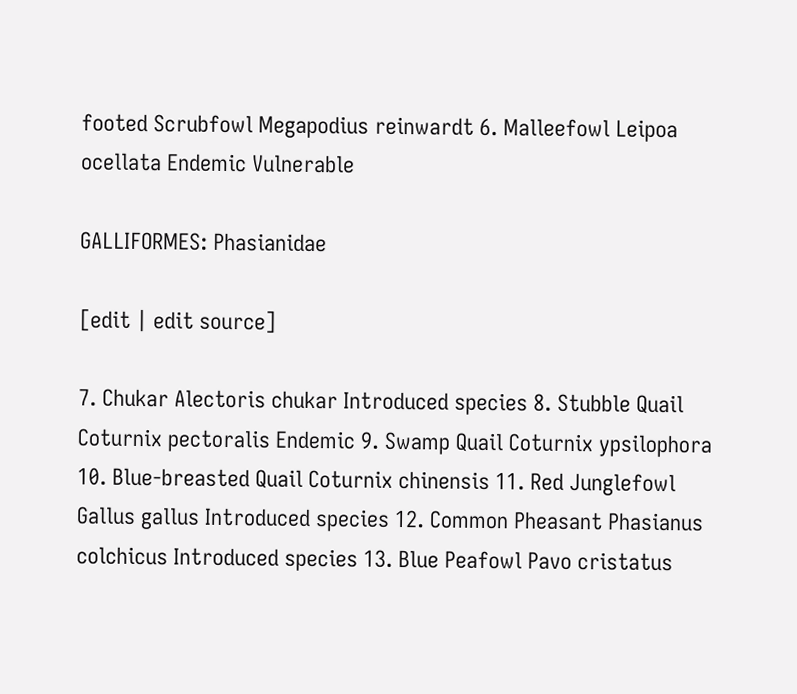footed Scrubfowl Megapodius reinwardt 6. Malleefowl Leipoa ocellata Endemic Vulnerable

GALLIFORMES: Phasianidae

[edit | edit source]

7. Chukar Alectoris chukar Introduced species 8. Stubble Quail Coturnix pectoralis Endemic 9. Swamp Quail Coturnix ypsilophora 10. Blue-breasted Quail Coturnix chinensis 11. Red Junglefowl Gallus gallus Introduced species 12. Common Pheasant Phasianus colchicus Introduced species 13. Blue Peafowl Pavo cristatus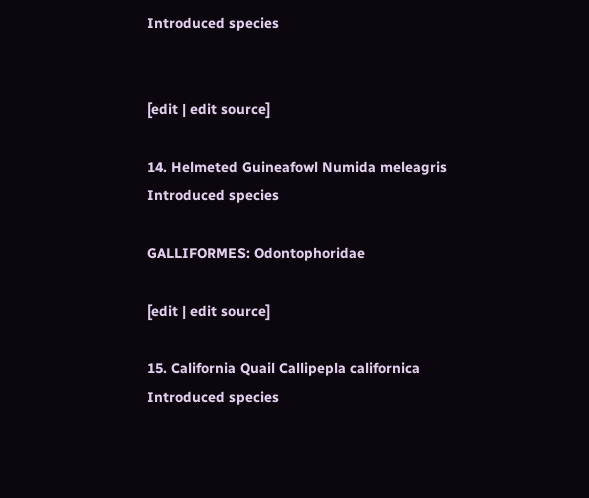Introduced species


[edit | edit source]

14. Helmeted Guineafowl Numida meleagris Introduced species

GALLIFORMES: Odontophoridae

[edit | edit source]

15. California Quail Callipepla californica Introduced species